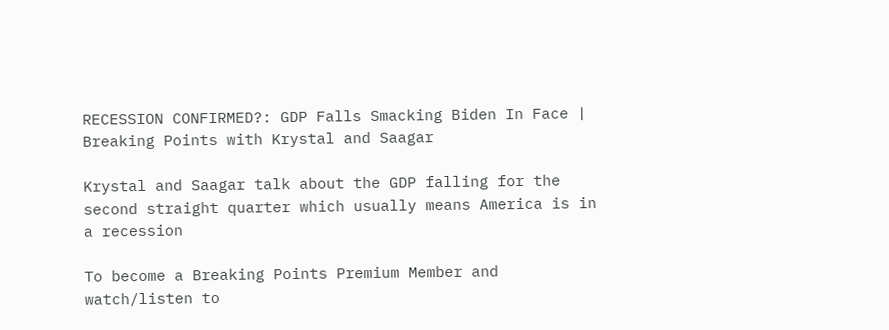RECESSION CONFIRMED?: GDP Falls Smacking Biden In Face | Breaking Points with Krystal and Saagar

Krystal and Saagar talk about the GDP falling for the second straight quarter which usually means America is in a recession

To become a Breaking Points Premium Member and watch/listen to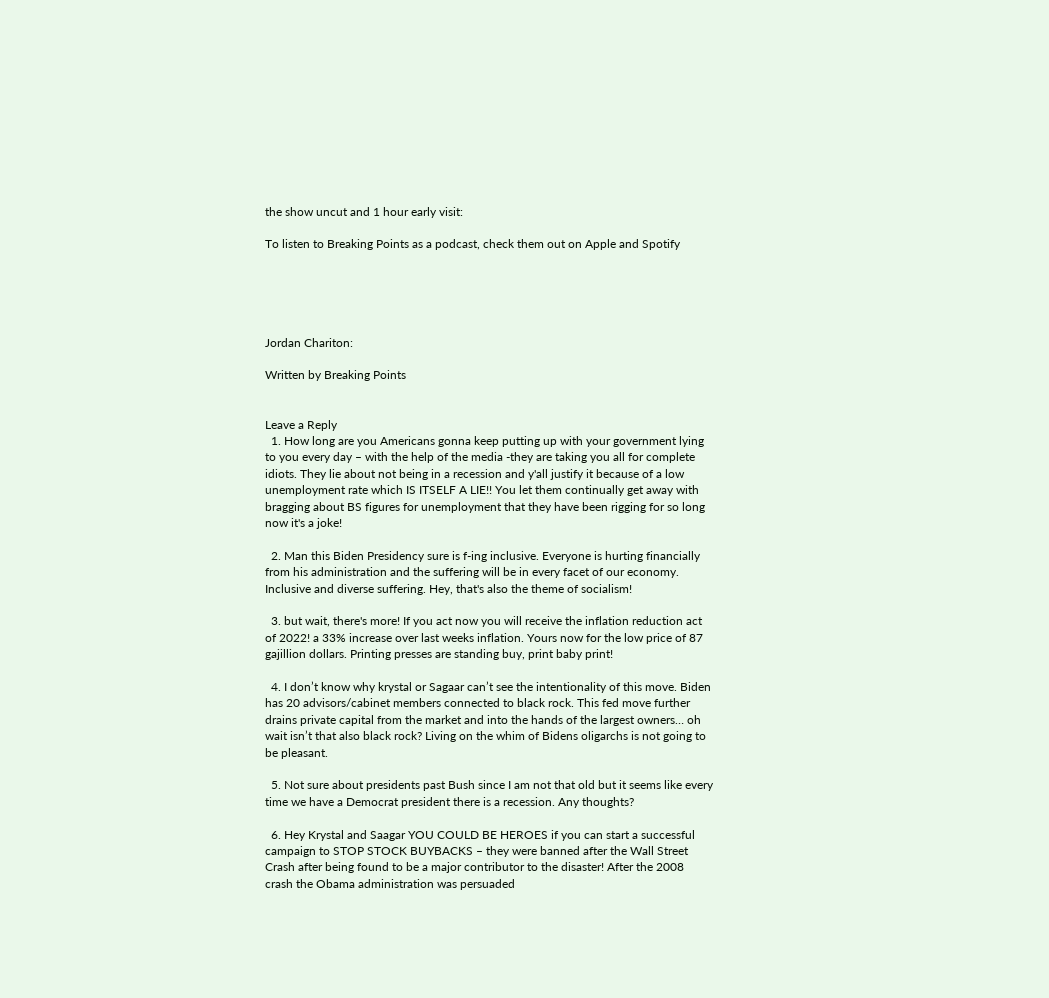the show uncut and 1 hour early visit:

To listen to Breaking Points as a podcast, check them out on Apple and Spotify





Jordan Chariton:

Written by Breaking Points


Leave a Reply
  1. How long are you Americans gonna keep putting up with your government lying to you every day – with the help of the media -they are taking you all for complete idiots. They lie about not being in a recession and y'all justify it because of a low unemployment rate which IS ITSELF A LIE!! You let them continually get away with bragging about BS figures for unemployment that they have been rigging for so long now it's a joke!

  2. Man this Biden Presidency sure is f-ing inclusive. Everyone is hurting financially from his administration and the suffering will be in every facet of our economy. Inclusive and diverse suffering. Hey, that's also the theme of socialism!

  3. but wait, there's more! If you act now you will receive the inflation reduction act of 2022! a 33% increase over last weeks inflation. Yours now for the low price of 87 gajillion dollars. Printing presses are standing buy, print baby print!

  4. I don’t know why krystal or Sagaar can’t see the intentionality of this move. Biden has 20 advisors/cabinet members connected to black rock. This fed move further drains private capital from the market and into the hands of the largest owners… oh wait isn’t that also black rock? Living on the whim of Bidens oligarchs is not going to be pleasant.

  5. Not sure about presidents past Bush since I am not that old but it seems like every time we have a Democrat president there is a recession. Any thoughts?

  6. Hey Krystal and Saagar YOU COULD BE HEROES if you can start a successful campaign to STOP STOCK BUYBACKS – they were banned after the Wall Street Crash after being found to be a major contributor to the disaster! After the 2008 crash the Obama administration was persuaded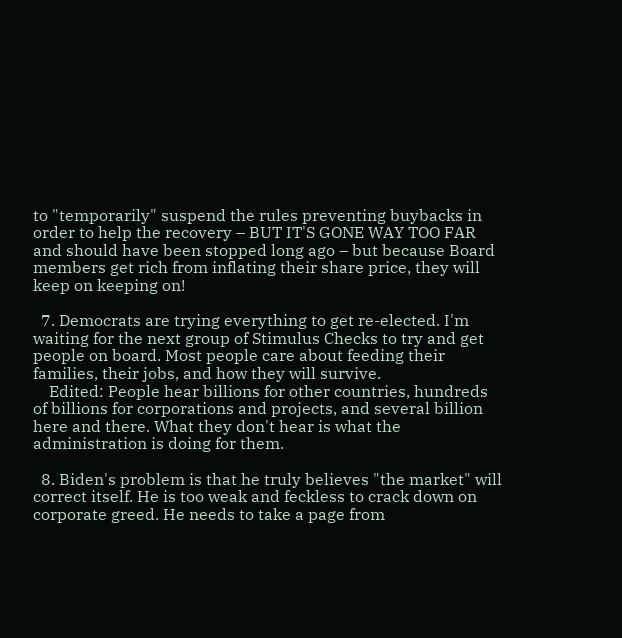to "temporarily" suspend the rules preventing buybacks in order to help the recovery – BUT IT'S GONE WAY TOO FAR and should have been stopped long ago – but because Board members get rich from inflating their share price, they will keep on keeping on!

  7. Democrats are trying everything to get re-elected. I'm waiting for the next group of Stimulus Checks to try and get people on board. Most people care about feeding their families, their jobs, and how they will survive.
    Edited: People hear billions for other countries, hundreds of billions for corporations and projects, and several billion here and there. What they don't hear is what the administration is doing for them.

  8. Biden's problem is that he truly believes "the market" will correct itself. He is too weak and feckless to crack down on corporate greed. He needs to take a page from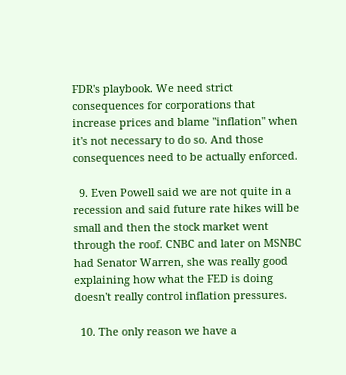FDR's playbook. We need strict consequences for corporations that increase prices and blame "inflation" when it's not necessary to do so. And those consequences need to be actually enforced.

  9. Even Powell said we are not quite in a recession and said future rate hikes will be small and then the stock market went through the roof. CNBC and later on MSNBC had Senator Warren, she was really good explaining how what the FED is doing doesn't really control inflation pressures.

  10. The only reason we have a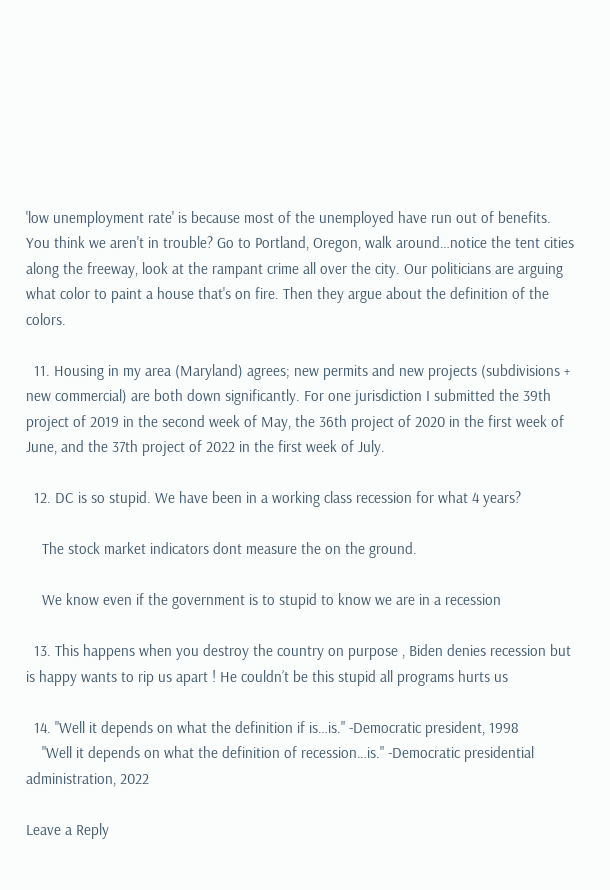'low unemployment rate' is because most of the unemployed have run out of benefits. You think we aren't in trouble? Go to Portland, Oregon, walk around…notice the tent cities along the freeway, look at the rampant crime all over the city. Our politicians are arguing what color to paint a house that's on fire. Then they argue about the definition of the colors.

  11. Housing in my area (Maryland) agrees; new permits and new projects (subdivisions + new commercial) are both down significantly. For one jurisdiction I submitted the 39th project of 2019 in the second week of May, the 36th project of 2020 in the first week of June, and the 37th project of 2022 in the first week of July.

  12. DC is so stupid. We have been in a working class recession for what 4 years?

    The stock market indicators dont measure the on the ground.

    We know even if the government is to stupid to know we are in a recession

  13. This happens when you destroy the country on purpose , Biden denies recession but is happy wants to rip us apart ! He couldn’t be this stupid all programs hurts us

  14. "Well it depends on what the definition if is…is." -Democratic president, 1998
    "Well it depends on what the definition of recession…is." -Democratic presidential administration, 2022

Leave a Reply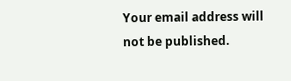Your email address will not be published.